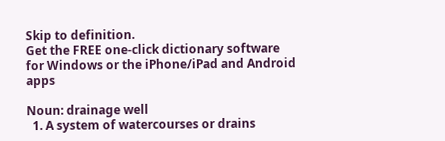Skip to definition.
Get the FREE one-click dictionary software for Windows or the iPhone/iPad and Android apps

Noun: drainage well
  1. A system of watercourses or drains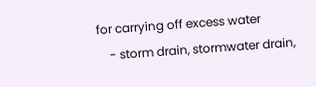for carrying off excess water
    - storm drain, stormwater drain,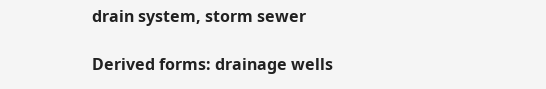drain system, storm sewer

Derived forms: drainage wells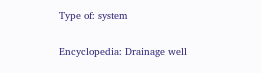Type of: system

Encyclopedia: Drainage well